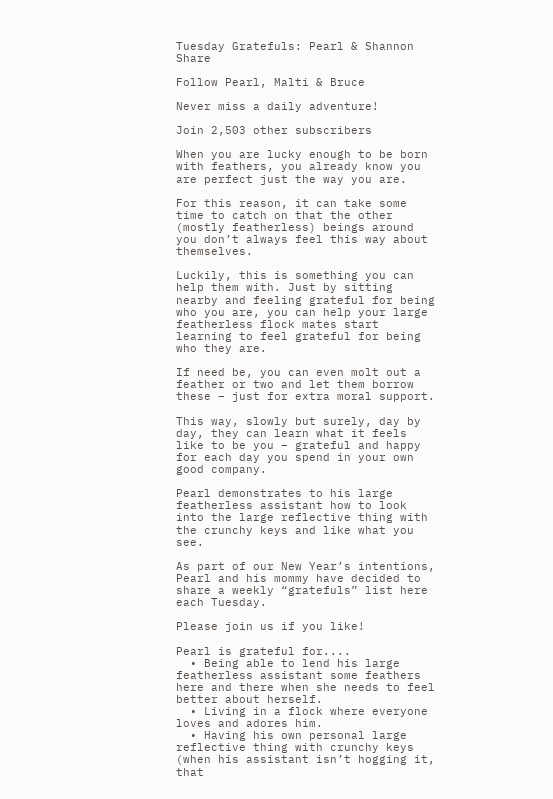Tuesday Gratefuls: Pearl & Shannon Share

Follow Pearl, Malti & Bruce

Never miss a daily adventure!

Join 2,503 other subscribers

When you are lucky enough to be born with feathers, you already know you are perfect just the way you are.

For this reason, it can take some time to catch on that the other (mostly featherless) beings around you don’t always feel this way about themselves.

Luckily, this is something you can help them with. Just by sitting nearby and feeling grateful for being who you are, you can help your large featherless flock mates start learning to feel grateful for being who they are.

If need be, you can even molt out a feather or two and let them borrow these – just for extra moral support.

This way, slowly but surely, day by day, they can learn what it feels like to be you – grateful and happy for each day you spend in your own good company.

Pearl demonstrates to his large featherless assistant how to look into the large reflective thing with the crunchy keys and like what you see.

As part of our New Year’s intentions, Pearl and his mommy have decided to share a weekly “gratefuls” list here each Tuesday.

Please join us if you like!

Pearl is grateful for....
  • Being able to lend his large featherless assistant some feathers here and there when she needs to feel better about herself.
  • Living in a flock where everyone loves and adores him.
  • Having his own personal large reflective thing with crunchy keys (when his assistant isn’t hogging it, that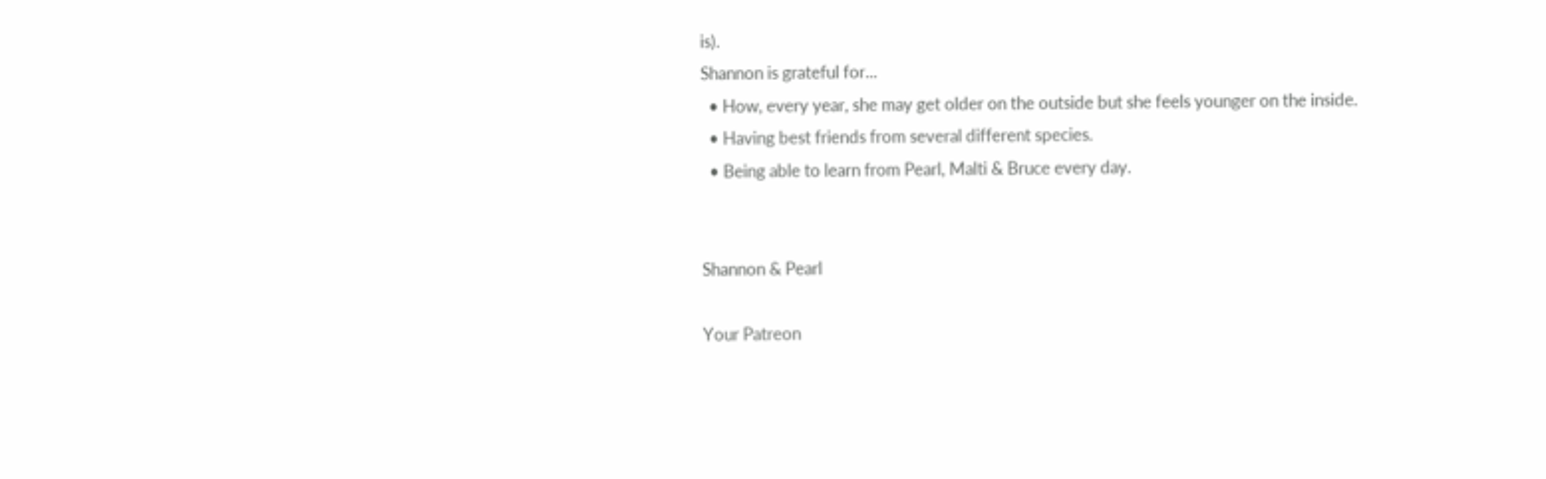is).
Shannon is grateful for...
  • How, every year, she may get older on the outside but she feels younger on the inside.
  • Having best friends from several different species.
  • Being able to learn from Pearl, Malti & Bruce every day.


Shannon & Pearl

Your Patreon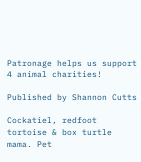Patronage helps us support 4 animal charities!

Published by Shannon Cutts

Cockatiel, redfoot tortoise & box turtle mama. Pet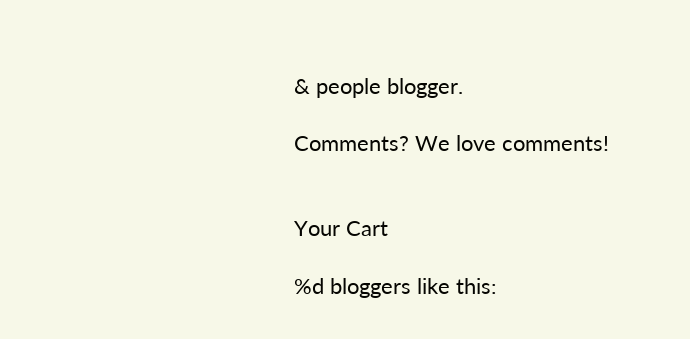& people blogger.

Comments? We love comments!


Your Cart

%d bloggers like this: